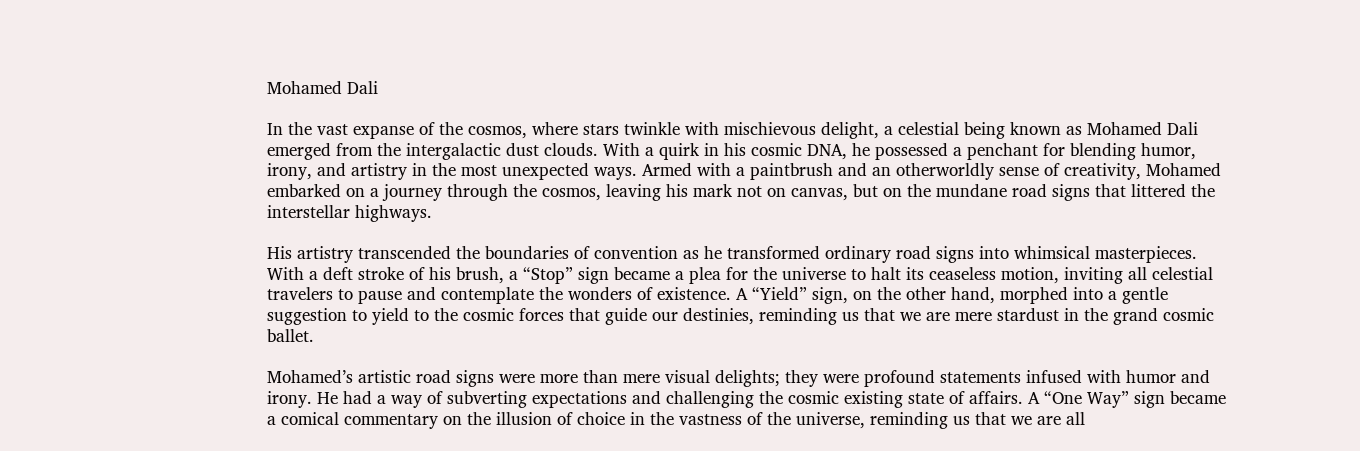Mohamed Dali

In the vast expanse of the cosmos, where stars twinkle with mischievous delight, a celestial being known as Mohamed Dali emerged from the intergalactic dust clouds. With a quirk in his cosmic DNA, he possessed a penchant for blending humor, irony, and artistry in the most unexpected ways. Armed with a paintbrush and an otherworldly sense of creativity, Mohamed embarked on a journey through the cosmos, leaving his mark not on canvas, but on the mundane road signs that littered the interstellar highways.

His artistry transcended the boundaries of convention as he transformed ordinary road signs into whimsical masterpieces. With a deft stroke of his brush, a “Stop” sign became a plea for the universe to halt its ceaseless motion, inviting all celestial travelers to pause and contemplate the wonders of existence. A “Yield” sign, on the other hand, morphed into a gentle suggestion to yield to the cosmic forces that guide our destinies, reminding us that we are mere stardust in the grand cosmic ballet.

Mohamed’s artistic road signs were more than mere visual delights; they were profound statements infused with humor and irony. He had a way of subverting expectations and challenging the cosmic existing state of affairs. A “One Way” sign became a comical commentary on the illusion of choice in the vastness of the universe, reminding us that we are all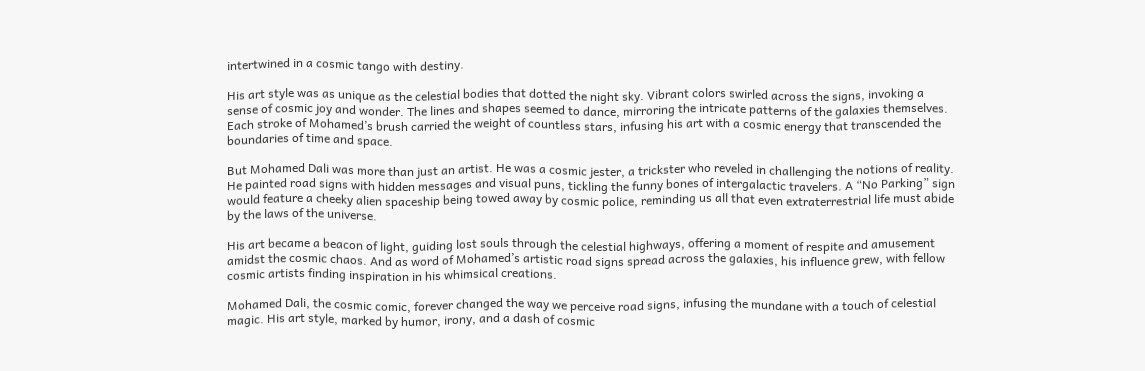intertwined in a cosmic tango with destiny.

His art style was as unique as the celestial bodies that dotted the night sky. Vibrant colors swirled across the signs, invoking a sense of cosmic joy and wonder. The lines and shapes seemed to dance, mirroring the intricate patterns of the galaxies themselves. Each stroke of Mohamed’s brush carried the weight of countless stars, infusing his art with a cosmic energy that transcended the boundaries of time and space.

But Mohamed Dali was more than just an artist. He was a cosmic jester, a trickster who reveled in challenging the notions of reality. He painted road signs with hidden messages and visual puns, tickling the funny bones of intergalactic travelers. A “No Parking” sign would feature a cheeky alien spaceship being towed away by cosmic police, reminding us all that even extraterrestrial life must abide by the laws of the universe.

His art became a beacon of light, guiding lost souls through the celestial highways, offering a moment of respite and amusement amidst the cosmic chaos. And as word of Mohamed’s artistic road signs spread across the galaxies, his influence grew, with fellow cosmic artists finding inspiration in his whimsical creations.

Mohamed Dali, the cosmic comic, forever changed the way we perceive road signs, infusing the mundane with a touch of celestial magic. His art style, marked by humor, irony, and a dash of cosmic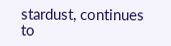stardust, continues to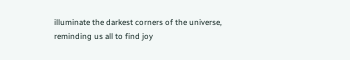illuminate the darkest corners of the universe, reminding us all to find joy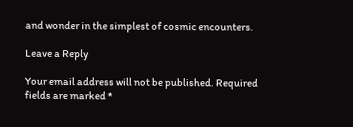and wonder in the simplest of cosmic encounters.

Leave a Reply

Your email address will not be published. Required fields are marked *